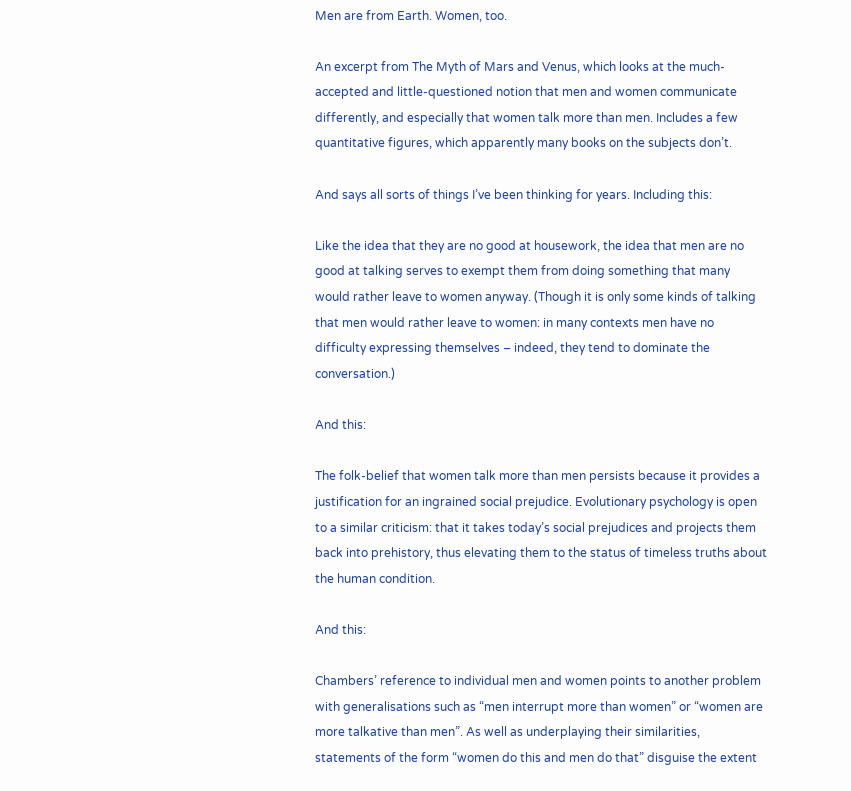Men are from Earth. Women, too.

An excerpt from The Myth of Mars and Venus, which looks at the much-accepted and little-questioned notion that men and women communicate differently, and especially that women talk more than men. Includes a few quantitative figures, which apparently many books on the subjects don’t.

And says all sorts of things I’ve been thinking for years. Including this:

Like the idea that they are no good at housework, the idea that men are no good at talking serves to exempt them from doing something that many would rather leave to women anyway. (Though it is only some kinds of talking that men would rather leave to women: in many contexts men have no difficulty expressing themselves – indeed, they tend to dominate the conversation.)

And this:

The folk-belief that women talk more than men persists because it provides a justification for an ingrained social prejudice. Evolutionary psychology is open to a similar criticism: that it takes today’s social prejudices and projects them back into prehistory, thus elevating them to the status of timeless truths about the human condition.

And this:

Chambers’ reference to individual men and women points to another problem with generalisations such as “men interrupt more than women” or “women are more talkative than men”. As well as underplaying their similarities, statements of the form “women do this and men do that” disguise the extent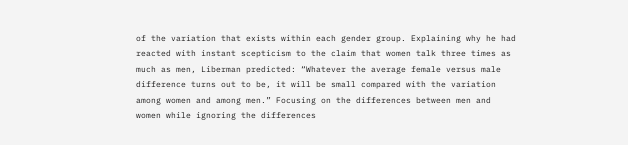of the variation that exists within each gender group. Explaining why he had reacted with instant scepticism to the claim that women talk three times as much as men, Liberman predicted: “Whatever the average female versus male difference turns out to be, it will be small compared with the variation among women and among men.” Focusing on the differences between men and women while ignoring the differences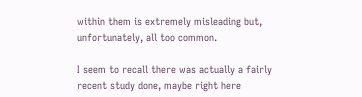within them is extremely misleading but, unfortunately, all too common.

I seem to recall there was actually a fairly recent study done, maybe right here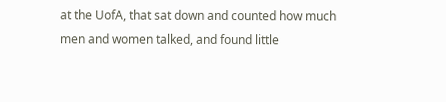at the UofA, that sat down and counted how much men and women talked, and found little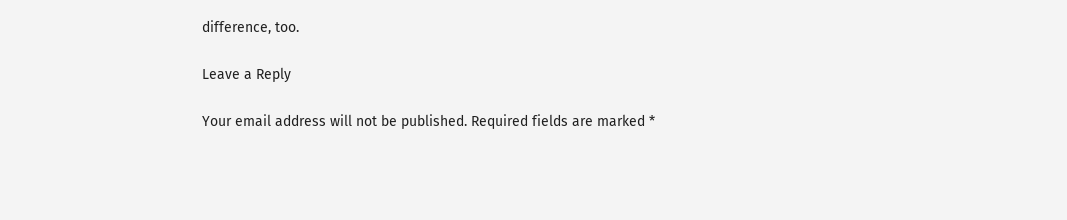difference, too.

Leave a Reply

Your email address will not be published. Required fields are marked *